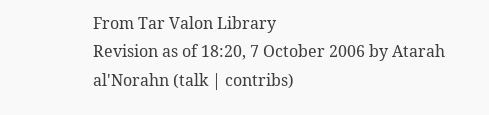From Tar Valon Library
Revision as of 18:20, 7 October 2006 by Atarah al'Norahn (talk | contribs)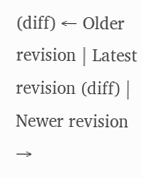(diff) ← Older revision | Latest revision (diff) | Newer revision →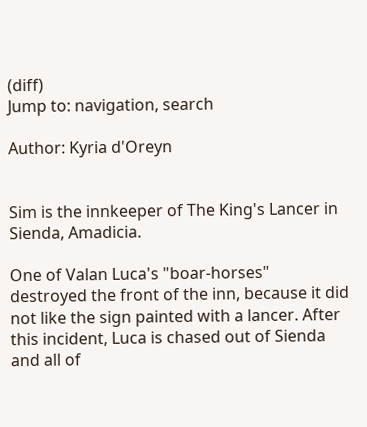(diff)
Jump to: navigation, search

Author: Kyria d'Oreyn


Sim is the innkeeper of The King's Lancer in Sienda, Amadicia.

One of Valan Luca's "boar-horses" destroyed the front of the inn, because it did not like the sign painted with a lancer. After this incident, Luca is chased out of Sienda and all of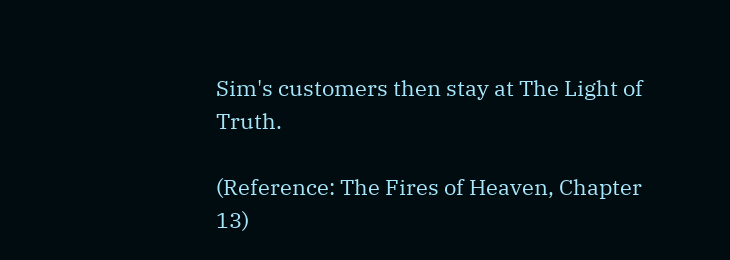Sim's customers then stay at The Light of Truth.

(Reference: The Fires of Heaven, Chapter 13)